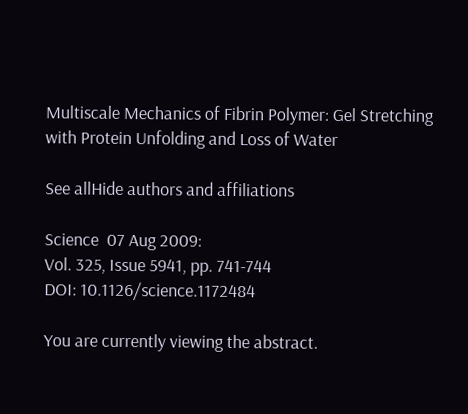Multiscale Mechanics of Fibrin Polymer: Gel Stretching with Protein Unfolding and Loss of Water

See allHide authors and affiliations

Science  07 Aug 2009:
Vol. 325, Issue 5941, pp. 741-744
DOI: 10.1126/science.1172484

You are currently viewing the abstract.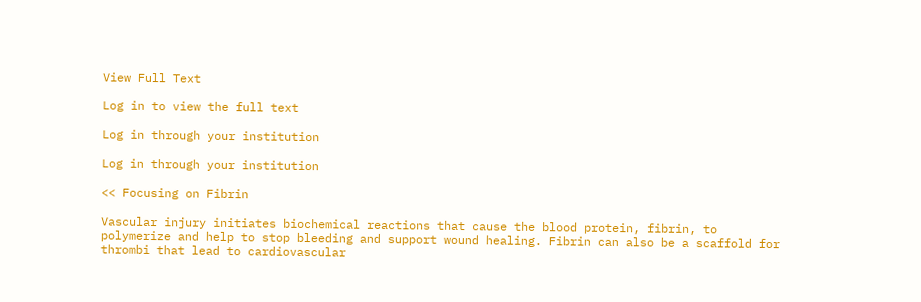View Full Text

Log in to view the full text

Log in through your institution

Log in through your institution

<< Focusing on Fibrin

Vascular injury initiates biochemical reactions that cause the blood protein, fibrin, to polymerize and help to stop bleeding and support wound healing. Fibrin can also be a scaffold for thrombi that lead to cardiovascular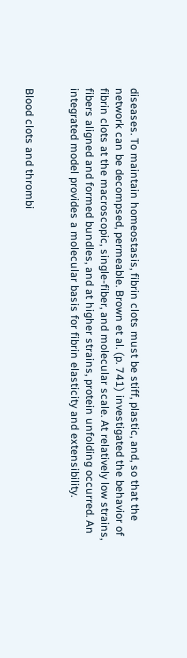diseases. To maintain homeostasis, fibrin clots must be stiff, plastic, and, so that the network can be decompsed, permeable. Brown et al. (p. 741) investigated the behavior of fibrin clots at the macroscopic, single-fiber, and molecular scale. At relatively low strains, fibers aligned and formed bundles, and at higher strains, protein unfolding occurred. An integrated model provides a molecular basis for fibrin elasticity and extensibility.


Blood clots and thrombi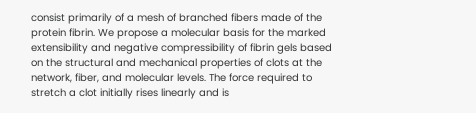consist primarily of a mesh of branched fibers made of the protein fibrin. We propose a molecular basis for the marked extensibility and negative compressibility of fibrin gels based on the structural and mechanical properties of clots at the network, fiber, and molecular levels. The force required to stretch a clot initially rises linearly and is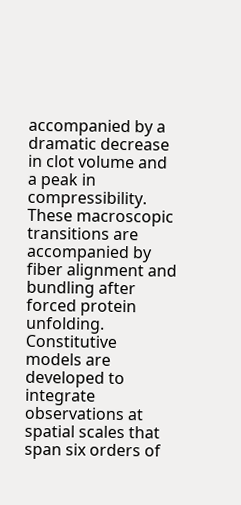accompanied by a dramatic decrease in clot volume and a peak in compressibility. These macroscopic transitions are accompanied by fiber alignment and bundling after forced protein unfolding. Constitutive models are developed to integrate observations at spatial scales that span six orders of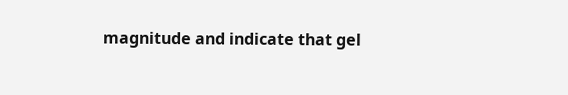magnitude and indicate that gel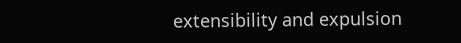extensibility and expulsion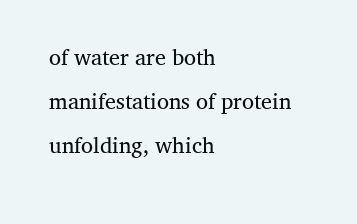of water are both manifestations of protein unfolding, which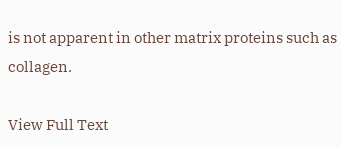is not apparent in other matrix proteins such as collagen.

View Full Text